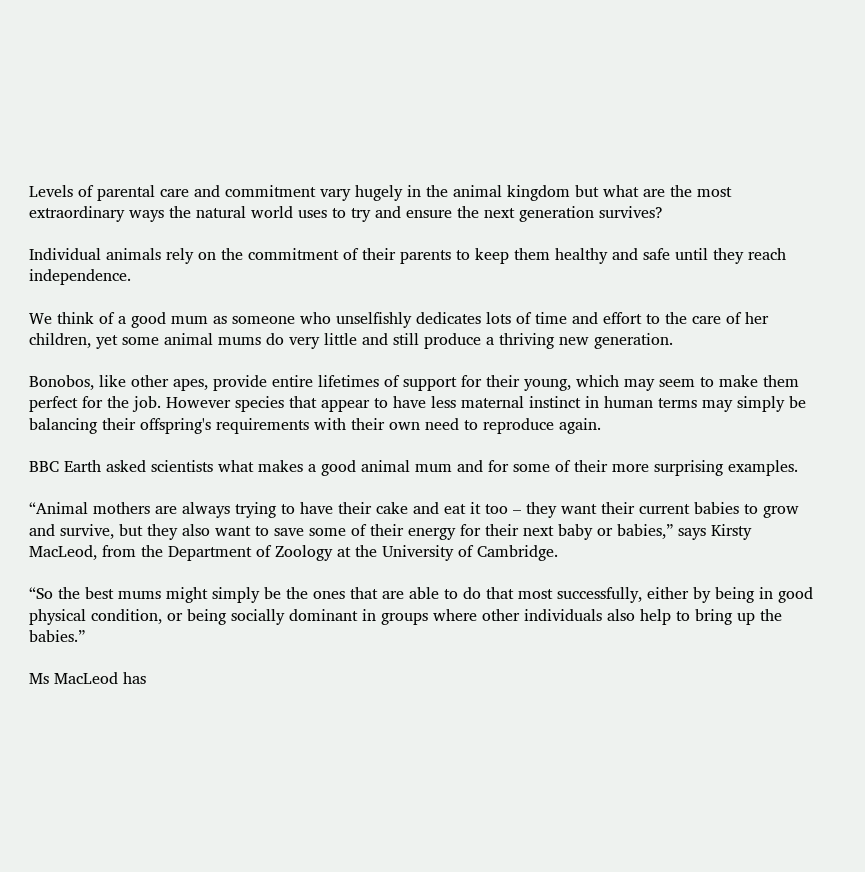Levels of parental care and commitment vary hugely in the animal kingdom but what are the most extraordinary ways the natural world uses to try and ensure the next generation survives?

Individual animals rely on the commitment of their parents to keep them healthy and safe until they reach independence.

We think of a good mum as someone who unselfishly dedicates lots of time and effort to the care of her children, yet some animal mums do very little and still produce a thriving new generation.

Bonobos, like other apes, provide entire lifetimes of support for their young, which may seem to make them perfect for the job. However species that appear to have less maternal instinct in human terms may simply be balancing their offspring's requirements with their own need to reproduce again.

BBC Earth asked scientists what makes a good animal mum and for some of their more surprising examples.

“Animal mothers are always trying to have their cake and eat it too – they want their current babies to grow and survive, but they also want to save some of their energy for their next baby or babies,” says Kirsty MacLeod, from the Department of Zoology at the University of Cambridge.

“So the best mums might simply be the ones that are able to do that most successfully, either by being in good physical condition, or being socially dominant in groups where other individuals also help to bring up the babies.”

Ms MacLeod has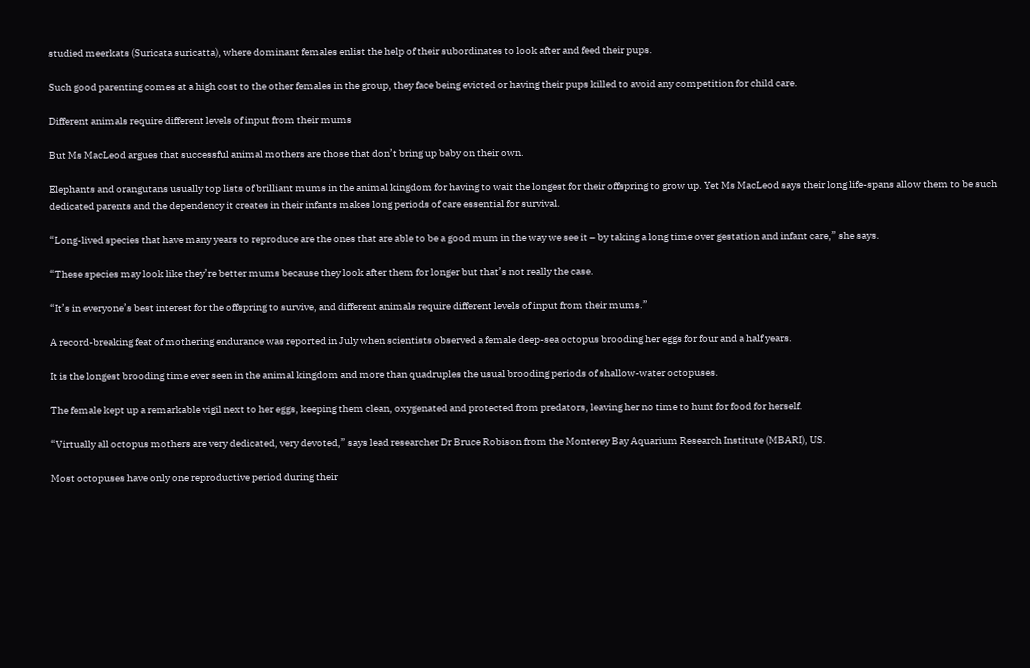studied meerkats (Suricata suricatta), where dominant females enlist the help of their subordinates to look after and feed their pups.

Such good parenting comes at a high cost to the other females in the group, they face being evicted or having their pups killed to avoid any competition for child care.

Different animals require different levels of input from their mums

But Ms MacLeod argues that successful animal mothers are those that don’t bring up baby on their own.

Elephants and orangutans usually top lists of brilliant mums in the animal kingdom for having to wait the longest for their offspring to grow up. Yet Ms MacLeod says their long life-spans allow them to be such dedicated parents and the dependency it creates in their infants makes long periods of care essential for survival.

“Long-lived species that have many years to reproduce are the ones that are able to be a good mum in the way we see it – by taking a long time over gestation and infant care,” she says.

“These species may look like they’re better mums because they look after them for longer but that’s not really the case.

“It’s in everyone’s best interest for the offspring to survive, and different animals require different levels of input from their mums.”

A record-breaking feat of mothering endurance was reported in July when scientists observed a female deep-sea octopus brooding her eggs for four and a half years.

It is the longest brooding time ever seen in the animal kingdom and more than quadruples the usual brooding periods of shallow-water octopuses.

The female kept up a remarkable vigil next to her eggs, keeping them clean, oxygenated and protected from predators, leaving her no time to hunt for food for herself.

“Virtually all octopus mothers are very dedicated, very devoted,” says lead researcher Dr Bruce Robison from the Monterey Bay Aquarium Research Institute (MBARI), US.

Most octopuses have only one reproductive period during their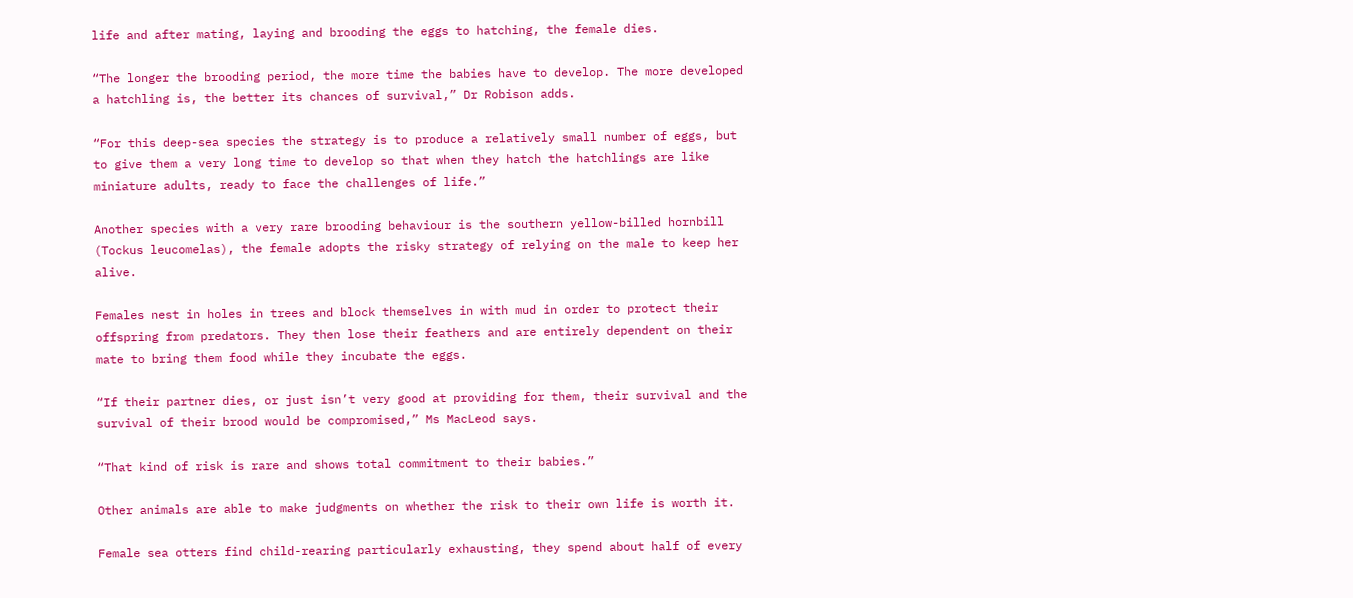life and after mating, laying and brooding the eggs to hatching, the female dies.

“The longer the brooding period, the more time the babies have to develop. The more developed a hatchling is, the better its chances of survival,” Dr Robison adds.

“For this deep-sea species the strategy is to produce a relatively small number of eggs, but to give them a very long time to develop so that when they hatch the hatchlings are like miniature adults, ready to face the challenges of life.”

Another species with a very rare brooding behaviour is the southern yellow-billed hornbill (Tockus leucomelas), the female adopts the risky strategy of relying on the male to keep her alive.

Females nest in holes in trees and block themselves in with mud in order to protect their offspring from predators. They then lose their feathers and are entirely dependent on their mate to bring them food while they incubate the eggs.

“If their partner dies, or just isn’t very good at providing for them, their survival and the survival of their brood would be compromised,” Ms MacLeod says.

“That kind of risk is rare and shows total commitment to their babies.”

Other animals are able to make judgments on whether the risk to their own life is worth it.

Female sea otters find child-rearing particularly exhausting, they spend about half of every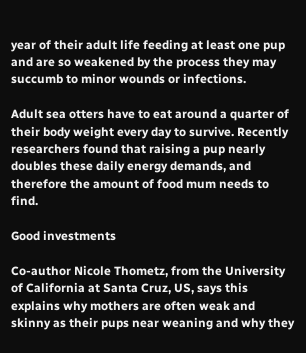year of their adult life feeding at least one pup and are so weakened by the process they may succumb to minor wounds or infections.

Adult sea otters have to eat around a quarter of their body weight every day to survive. Recently researchers found that raising a pup nearly doubles these daily energy demands, and therefore the amount of food mum needs to find.

Good investments

Co-author Nicole Thometz, from the University of California at Santa Cruz, US, says this explains why mothers are often weak and skinny as their pups near weaning and why they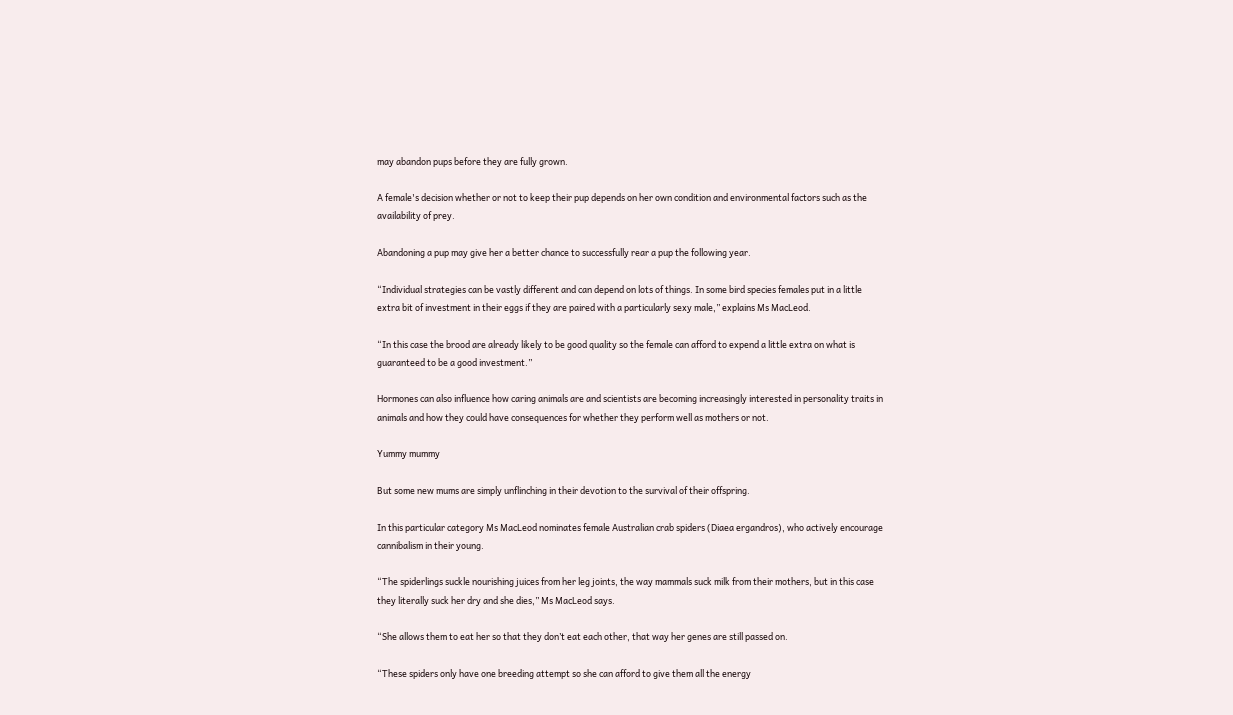may abandon pups before they are fully grown.

A female's decision whether or not to keep their pup depends on her own condition and environmental factors such as the availability of prey.

Abandoning a pup may give her a better chance to successfully rear a pup the following year.

“Individual strategies can be vastly different and can depend on lots of things. In some bird species females put in a little extra bit of investment in their eggs if they are paired with a particularly sexy male,” explains Ms MacLeod.

“In this case the brood are already likely to be good quality so the female can afford to expend a little extra on what is guaranteed to be a good investment.”

Hormones can also influence how caring animals are and scientists are becoming increasingly interested in personality traits in animals and how they could have consequences for whether they perform well as mothers or not.

Yummy mummy

But some new mums are simply unflinching in their devotion to the survival of their offspring.

In this particular category Ms MacLeod nominates female Australian crab spiders (Diaea ergandros), who actively encourage cannibalism in their young.

“The spiderlings suckle nourishing juices from her leg joints, the way mammals suck milk from their mothers, but in this case they literally suck her dry and she dies,” Ms MacLeod says.

“She allows them to eat her so that they don’t eat each other, that way her genes are still passed on.

“These spiders only have one breeding attempt so she can afford to give them all the energy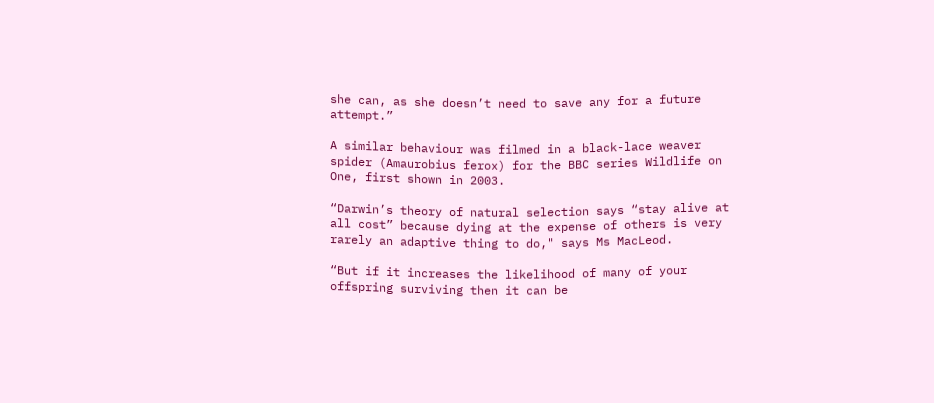she can, as she doesn’t need to save any for a future attempt.”

A similar behaviour was filmed in a black-lace weaver spider (Amaurobius ferox) for the BBC series Wildlife on One, first shown in 2003.

“Darwin’s theory of natural selection says “stay alive at all cost” because dying at the expense of others is very rarely an adaptive thing to do," says Ms MacLeod.

“But if it increases the likelihood of many of your offspring surviving then it can be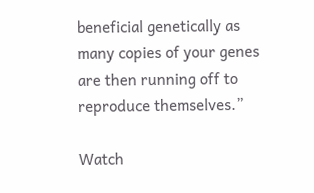beneficial genetically as many copies of your genes are then running off to reproduce themselves.”

Watch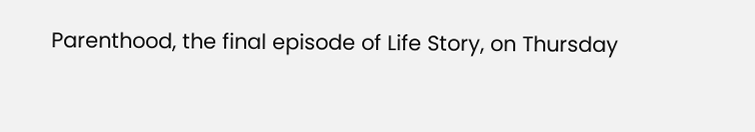Parenthood, the final episode of Life Story, on Thursday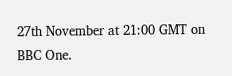27th November at 21:00 GMT on BBC One.